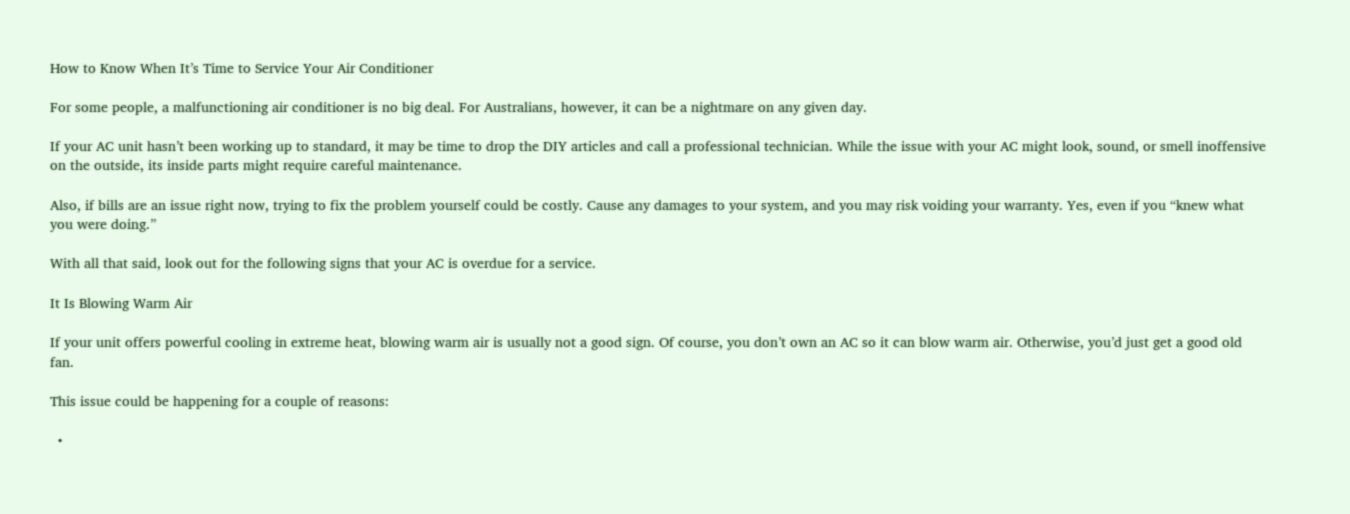How to Know When It’s Time to Service Your Air Conditioner

For some people, a malfunctioning air conditioner is no big deal. For Australians, however, it can be a nightmare on any given day.

If your AC unit hasn’t been working up to standard, it may be time to drop the DIY articles and call a professional technician. While the issue with your AC might look, sound, or smell inoffensive on the outside, its inside parts might require careful maintenance.

Also, if bills are an issue right now, trying to fix the problem yourself could be costly. Cause any damages to your system, and you may risk voiding your warranty. Yes, even if you “knew what you were doing.”

With all that said, look out for the following signs that your AC is overdue for a service.

It Is Blowing Warm Air

If your unit offers powerful cooling in extreme heat, blowing warm air is usually not a good sign. Of course, you don’t own an AC so it can blow warm air. Otherwise, you’d just get a good old fan.

This issue could be happening for a couple of reasons:

  •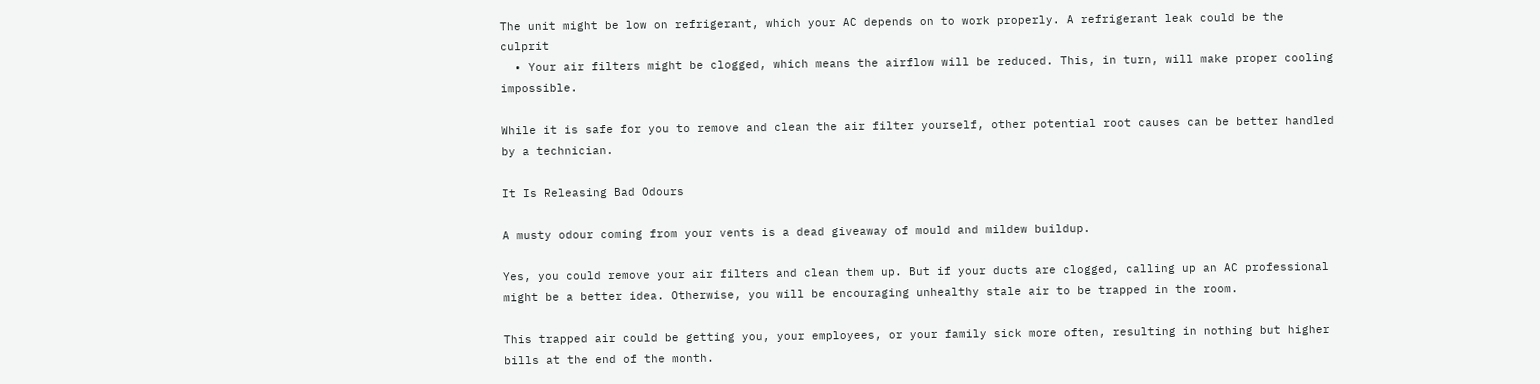The unit might be low on refrigerant, which your AC depends on to work properly. A refrigerant leak could be the culprit
  • Your air filters might be clogged, which means the airflow will be reduced. This, in turn, will make proper cooling impossible.

While it is safe for you to remove and clean the air filter yourself, other potential root causes can be better handled by a technician.

It Is Releasing Bad Odours

A musty odour coming from your vents is a dead giveaway of mould and mildew buildup.

Yes, you could remove your air filters and clean them up. But if your ducts are clogged, calling up an AC professional might be a better idea. Otherwise, you will be encouraging unhealthy stale air to be trapped in the room.

This trapped air could be getting you, your employees, or your family sick more often, resulting in nothing but higher bills at the end of the month.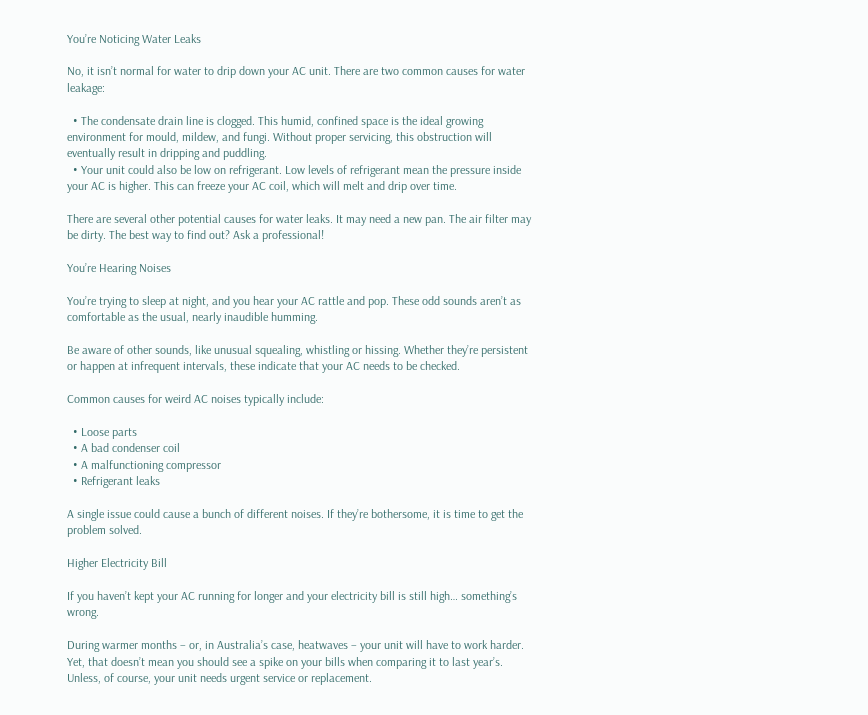You’re Noticing Water Leaks

No, it isn’t normal for water to drip down your AC unit. There are two common causes for water leakage:

  • The condensate drain line is clogged. This humid, confined space is the ideal growing environment for mould, mildew, and fungi. Without proper servicing, this obstruction will eventually result in dripping and puddling.
  • Your unit could also be low on refrigerant. Low levels of refrigerant mean the pressure inside your AC is higher. This can freeze your AC coil, which will melt and drip over time.

There are several other potential causes for water leaks. It may need a new pan. The air filter may be dirty. The best way to find out? Ask a professional!

You’re Hearing Noises

You’re trying to sleep at night, and you hear your AC rattle and pop. These odd sounds aren’t as comfortable as the usual, nearly inaudible humming.

Be aware of other sounds, like unusual squealing, whistling or hissing. Whether they’re persistent or happen at infrequent intervals, these indicate that your AC needs to be checked.

Common causes for weird AC noises typically include:

  • Loose parts
  • A bad condenser coil
  • A malfunctioning compressor
  • Refrigerant leaks

A single issue could cause a bunch of different noises. If they’re bothersome, it is time to get the problem solved.

Higher Electricity Bill

If you haven’t kept your AC running for longer and your electricity bill is still high… something’s wrong.

During warmer months – or, in Australia’s case, heatwaves – your unit will have to work harder. Yet, that doesn’t mean you should see a spike on your bills when comparing it to last year’s. Unless, of course, your unit needs urgent service or replacement.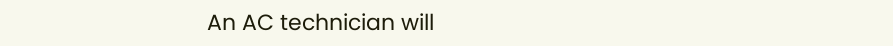An AC technician will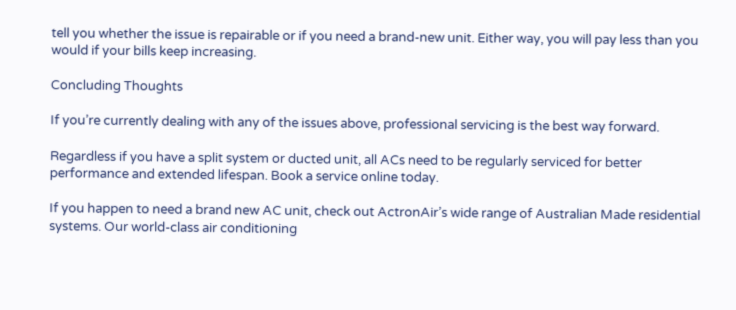tell you whether the issue is repairable or if you need a brand-new unit. Either way, you will pay less than you would if your bills keep increasing.

Concluding Thoughts

If you’re currently dealing with any of the issues above, professional servicing is the best way forward.

Regardless if you have a split system or ducted unit, all ACs need to be regularly serviced for better performance and extended lifespan. Book a service online today.

If you happen to need a brand new AC unit, check out ActronAir’s wide range of Australian Made residential systems. Our world-class air conditioning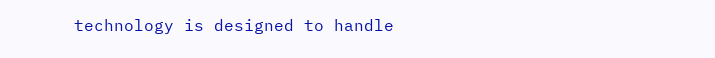technology is designed to handle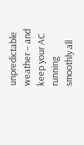unpredictable weather – and keep your AC running smoothly all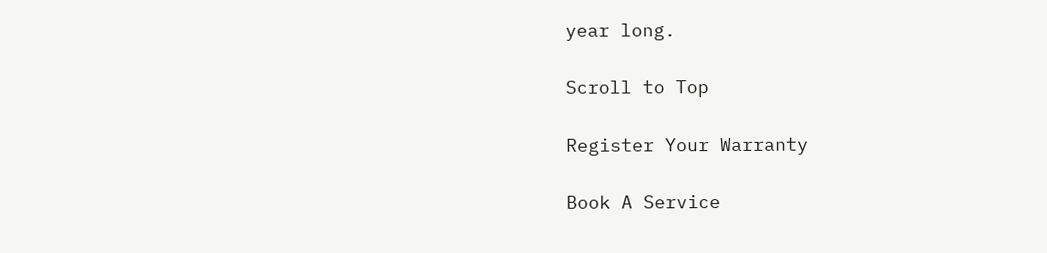year long.

Scroll to Top

Register Your Warranty

Book A Service